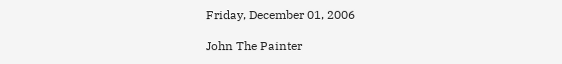Friday, December 01, 2006

John The Painter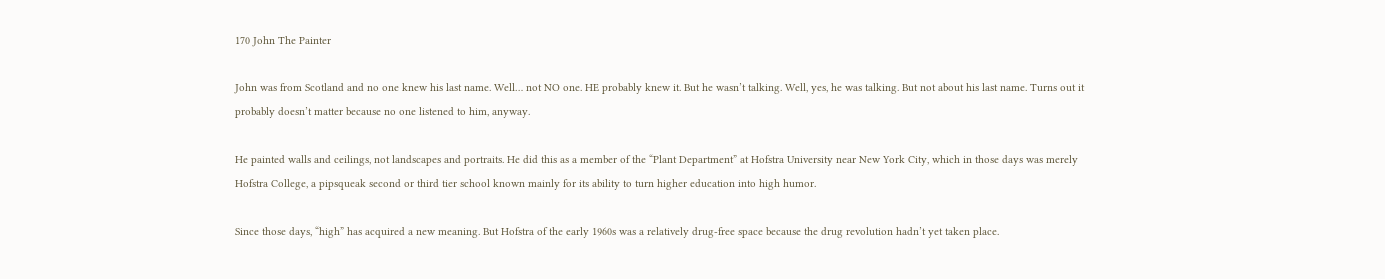170 John The Painter

John was from Scotland and no one knew his last name. Well… not NO one. HE probably knew it. But he wasn’t talking. Well, yes, he was talking. But not about his last name. Turns out it probably doesn’t matter because no one listened to him, anyway.

He painted walls and ceilings, not landscapes and portraits. He did this as a member of the “Plant Department” at Hofstra University near New York City, which in those days was merely Hofstra College, a pipsqueak second or third tier school known mainly for its ability to turn higher education into high humor.

Since those days, “high” has acquired a new meaning. But Hofstra of the early 1960s was a relatively drug-free space because the drug revolution hadn’t yet taken place.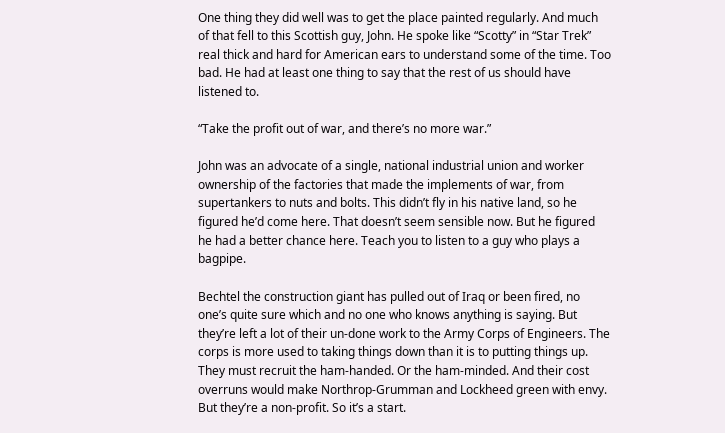One thing they did well was to get the place painted regularly. And much of that fell to this Scottish guy, John. He spoke like “Scotty” in “Star Trek” real thick and hard for American ears to understand some of the time. Too bad. He had at least one thing to say that the rest of us should have listened to.

“Take the profit out of war, and there’s no more war.”

John was an advocate of a single, national industrial union and worker ownership of the factories that made the implements of war, from supertankers to nuts and bolts. This didn’t fly in his native land, so he figured he’d come here. That doesn’t seem sensible now. But he figured he had a better chance here. Teach you to listen to a guy who plays a bagpipe.

Bechtel the construction giant has pulled out of Iraq or been fired, no one’s quite sure which and no one who knows anything is saying. But they’re left a lot of their un-done work to the Army Corps of Engineers. The corps is more used to taking things down than it is to putting things up. They must recruit the ham-handed. Or the ham-minded. And their cost overruns would make Northrop-Grumman and Lockheed green with envy. But they’re a non-profit. So it’s a start.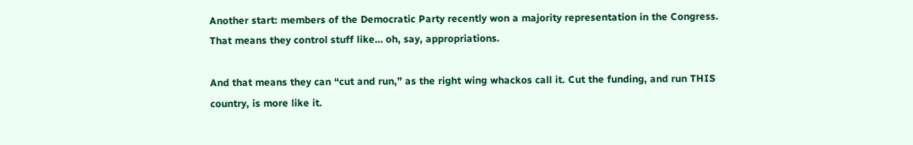Another start: members of the Democratic Party recently won a majority representation in the Congress. That means they control stuff like… oh, say, appropriations.

And that means they can “cut and run,” as the right wing whackos call it. Cut the funding, and run THIS country, is more like it.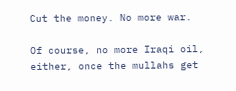Cut the money. No more war.

Of course, no more Iraqi oil, either, once the mullahs get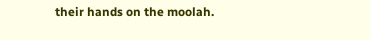their hands on the moolah.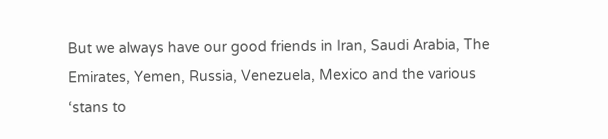But we always have our good friends in Iran, Saudi Arabia, The Emirates, Yemen, Russia, Venezuela, Mexico and the various ‘stans to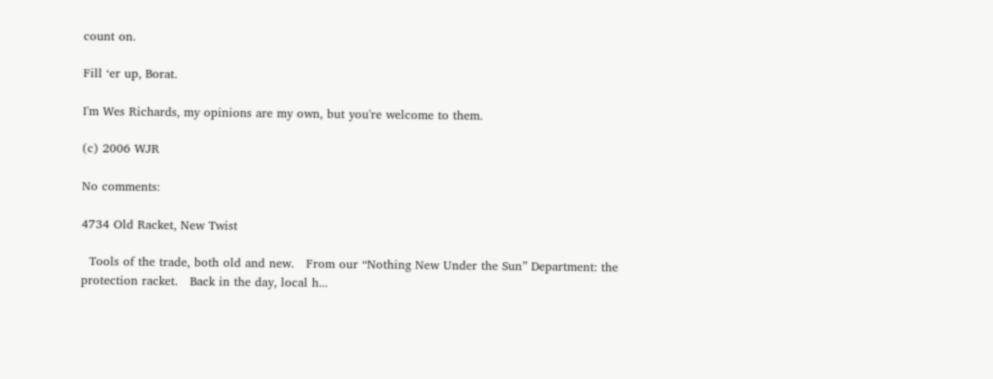count on.

Fill ‘er up, Borat.

I'm Wes Richards, my opinions are my own, but you're welcome to them.

(c) 2006 WJR

No comments:

4734 Old Racket, New Twist

  Tools of the trade, both old and new.   From our “Nothing New Under the Sun” Department: the protection racket.   Back in the day, local h...